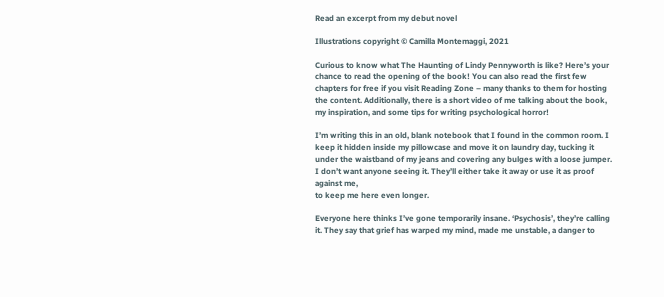Read an excerpt from my debut novel

Illustrations copyright © Camilla Montemaggi, 2021

Curious to know what The Haunting of Lindy Pennyworth is like? Here’s your chance to read the opening of the book! You can also read the first few chapters for free if you visit Reading Zone – many thanks to them for hosting the content. Additionally, there is a short video of me talking about the book, my inspiration, and some tips for writing psychological horror!

I’m writing this in an old, blank notebook that I found in the common room. I keep it hidden inside my pillowcase and move it on laundry day, tucking it under the waistband of my jeans and covering any bulges with a loose jumper. I don’t want anyone seeing it. They’ll either take it away or use it as proof against me,
to keep me here even longer.

Everyone here thinks I’ve gone temporarily insane. ‘Psychosis’, they’re calling it. They say that grief has warped my mind, made me unstable, a danger to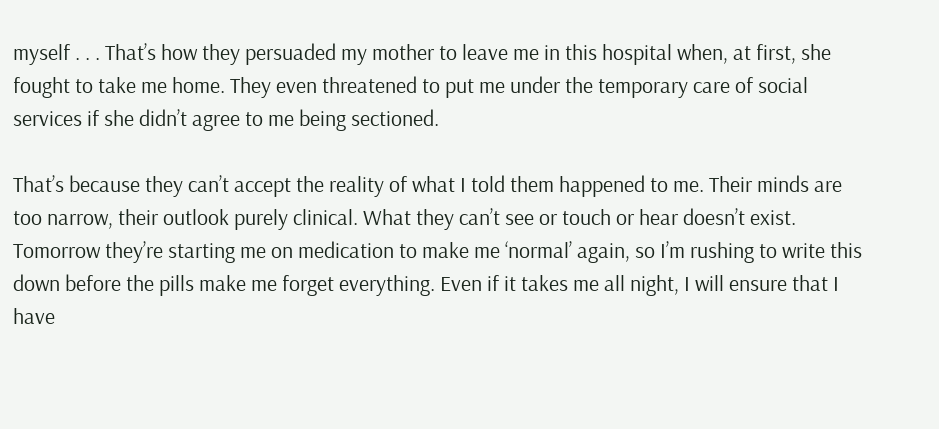myself . . . That’s how they persuaded my mother to leave me in this hospital when, at first, she fought to take me home. They even threatened to put me under the temporary care of social services if she didn’t agree to me being sectioned.

That’s because they can’t accept the reality of what I told them happened to me. Their minds are too narrow, their outlook purely clinical. What they can’t see or touch or hear doesn’t exist. Tomorrow they’re starting me on medication to make me ‘normal’ again, so I’m rushing to write this down before the pills make me forget everything. Even if it takes me all night, I will ensure that I have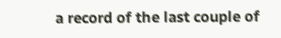a record of the last couple of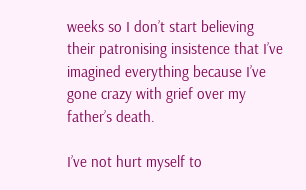weeks so I don’t start believing their patronising insistence that I’ve imagined everything because I’ve gone crazy with grief over my father’s death.

I’ve not hurt myself to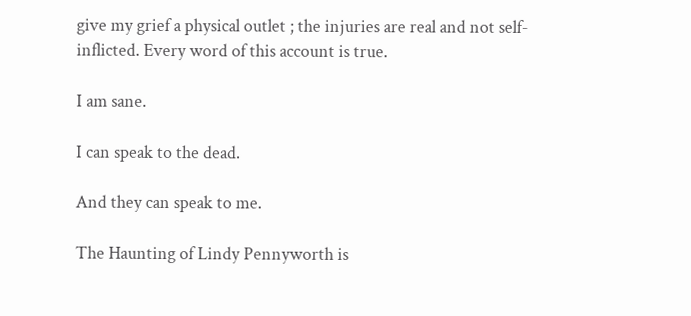give my grief a physical outlet ; the injuries are real and not self-inflicted. Every word of this account is true.

I am sane.

I can speak to the dead.

And they can speak to me.

The Haunting of Lindy Pennyworth is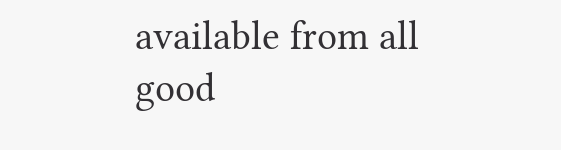available from all good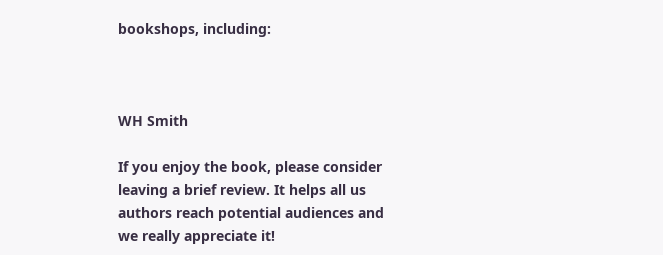bookshops, including:



WH Smith

If you enjoy the book, please consider leaving a brief review. It helps all us authors reach potential audiences and we really appreciate it!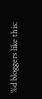%d bloggers like this: